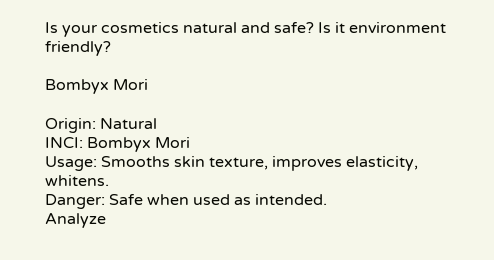Is your cosmetics natural and safe? Is it environment friendly?

Bombyx Mori

Origin: Natural
INCI: Bombyx Mori
Usage: Smooths skin texture, improves elasticity, whitens.
Danger: Safe when used as intended.
Analyze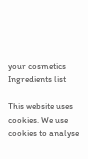your cosmetics Ingredients list

This website uses cookies. We use cookies to analyse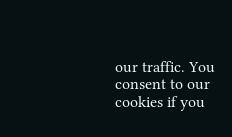our traffic. You consent to our cookies if you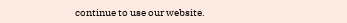continue to use our website.